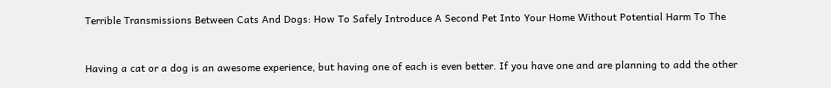Terrible Transmissions Between Cats And Dogs: How To Safely Introduce A Second Pet Into Your Home Without Potential Harm To The


Having a cat or a dog is an awesome experience, but having one of each is even better. If you have one and are planning to add the other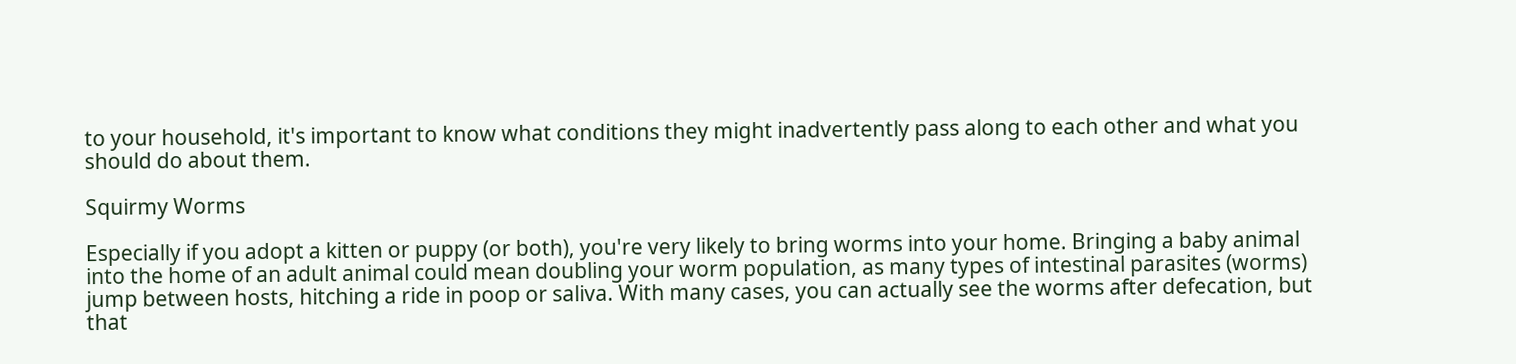to your household, it's important to know what conditions they might inadvertently pass along to each other and what you should do about them.

Squirmy Worms

Especially if you adopt a kitten or puppy (or both), you're very likely to bring worms into your home. Bringing a baby animal into the home of an adult animal could mean doubling your worm population, as many types of intestinal parasites (worms) jump between hosts, hitching a ride in poop or saliva. With many cases, you can actually see the worms after defecation, but that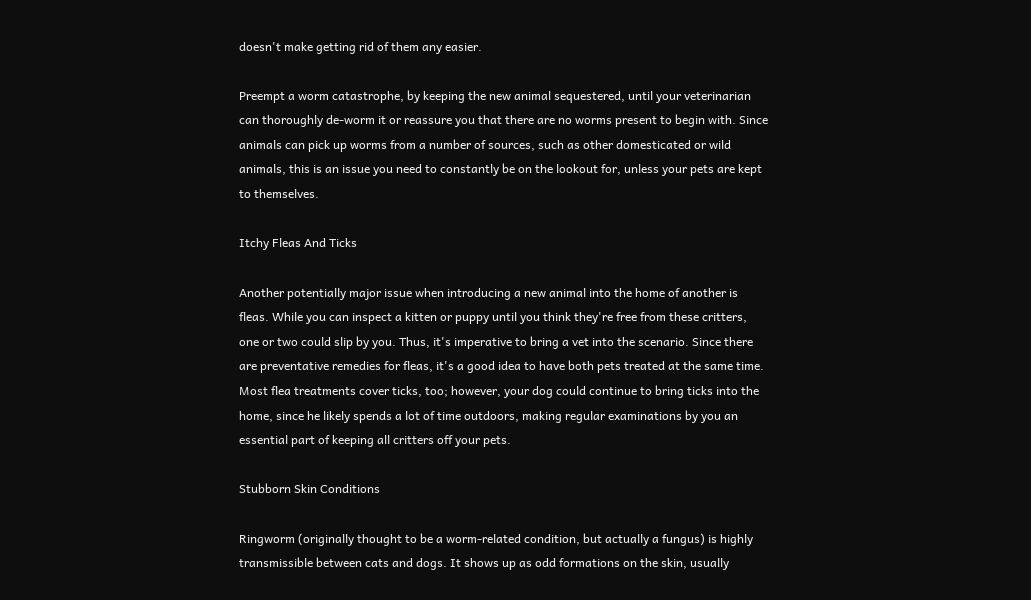doesn't make getting rid of them any easier.

Preempt a worm catastrophe, by keeping the new animal sequestered, until your veterinarian can thoroughly de-worm it or reassure you that there are no worms present to begin with. Since animals can pick up worms from a number of sources, such as other domesticated or wild animals, this is an issue you need to constantly be on the lookout for, unless your pets are kept to themselves.

Itchy Fleas And Ticks

Another potentially major issue when introducing a new animal into the home of another is fleas. While you can inspect a kitten or puppy until you think they're free from these critters, one or two could slip by you. Thus, it's imperative to bring a vet into the scenario. Since there are preventative remedies for fleas, it's a good idea to have both pets treated at the same time. Most flea treatments cover ticks, too; however, your dog could continue to bring ticks into the home, since he likely spends a lot of time outdoors, making regular examinations by you an essential part of keeping all critters off your pets.

Stubborn Skin Conditions

Ringworm (originally thought to be a worm-related condition, but actually a fungus) is highly transmissible between cats and dogs. It shows up as odd formations on the skin, usually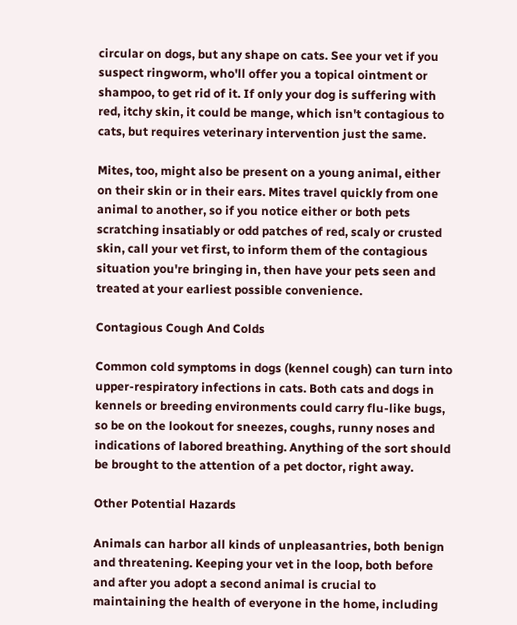circular on dogs, but any shape on cats. See your vet if you suspect ringworm, who'll offer you a topical ointment or shampoo, to get rid of it. If only your dog is suffering with red, itchy skin, it could be mange, which isn't contagious to cats, but requires veterinary intervention just the same.

Mites, too, might also be present on a young animal, either on their skin or in their ears. Mites travel quickly from one animal to another, so if you notice either or both pets scratching insatiably or odd patches of red, scaly or crusted skin, call your vet first, to inform them of the contagious situation you're bringing in, then have your pets seen and treated at your earliest possible convenience.

Contagious Cough And Colds

Common cold symptoms in dogs (kennel cough) can turn into upper-respiratory infections in cats. Both cats and dogs in kennels or breeding environments could carry flu-like bugs, so be on the lookout for sneezes, coughs, runny noses and indications of labored breathing. Anything of the sort should be brought to the attention of a pet doctor, right away.

Other Potential Hazards

Animals can harbor all kinds of unpleasantries, both benign and threatening. Keeping your vet in the loop, both before and after you adopt a second animal is crucial to maintaining the health of everyone in the home, including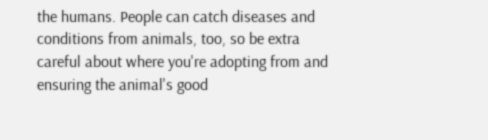the humans. People can catch diseases and conditions from animals, too, so be extra careful about where you're adopting from and ensuring the animal's good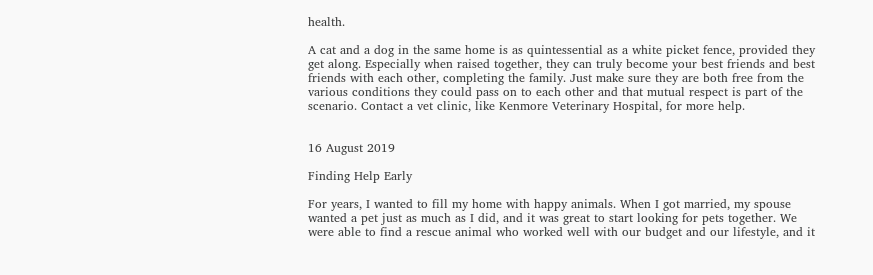health.

A cat and a dog in the same home is as quintessential as a white picket fence, provided they get along. Especially when raised together, they can truly become your best friends and best friends with each other, completing the family. Just make sure they are both free from the various conditions they could pass on to each other and that mutual respect is part of the scenario. Contact a vet clinic, like Kenmore Veterinary Hospital, for more help.


16 August 2019

Finding Help Early

For years, I wanted to fill my home with happy animals. When I got married, my spouse wanted a pet just as much as I did, and it was great to start looking for pets together. We were able to find a rescue animal who worked well with our budget and our lifestyle, and it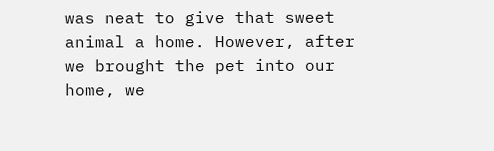was neat to give that sweet animal a home. However, after we brought the pet into our home, we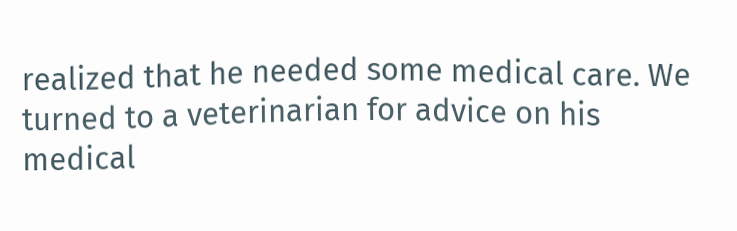realized that he needed some medical care. We turned to a veterinarian for advice on his medical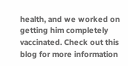health, and we worked on getting him completely vaccinated. Check out this blog for more information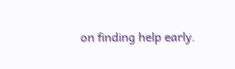on finding help early.